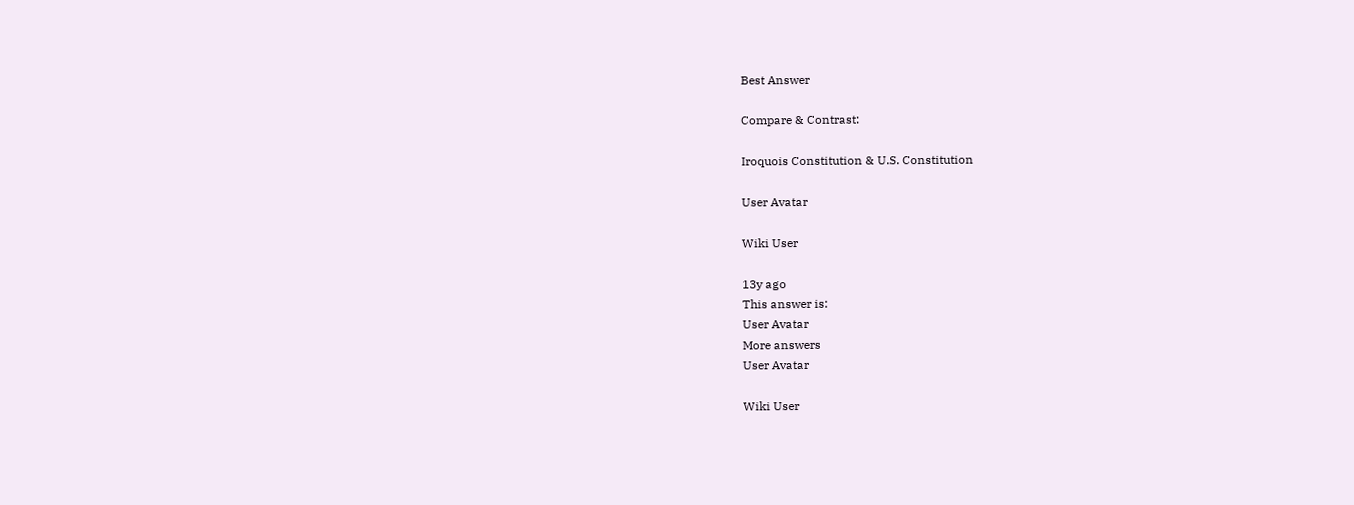Best Answer

Compare & Contrast:

Iroquois Constitution & U.S. Constitution

User Avatar

Wiki User

13y ago
This answer is:
User Avatar
More answers
User Avatar

Wiki User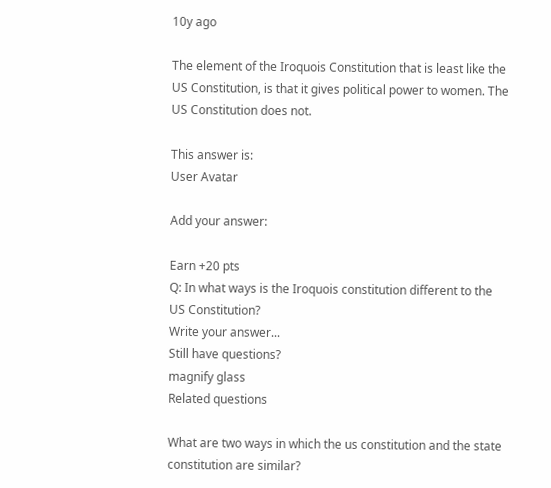10y ago

The element of the Iroquois Constitution that is least like the US Constitution, is that it gives political power to women. The US Constitution does not.

This answer is:
User Avatar

Add your answer:

Earn +20 pts
Q: In what ways is the Iroquois constitution different to the US Constitution?
Write your answer...
Still have questions?
magnify glass
Related questions

What are two ways in which the us constitution and the state constitution are similar?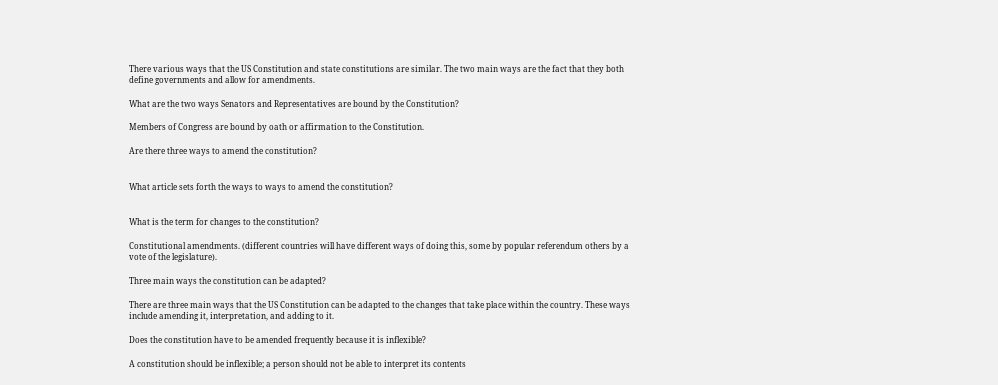There various ways that the US Constitution and state constitutions are similar. The two main ways are the fact that they both define governments and allow for amendments.

What are the two ways Senators and Representatives are bound by the Constitution?

Members of Congress are bound by oath or affirmation to the Constitution.

Are there three ways to amend the constitution?


What article sets forth the ways to ways to amend the constitution?


What is the term for changes to the constitution?

Constitutional amendments. (different countries will have different ways of doing this, some by popular referendum others by a vote of the legislature).

Three main ways the constitution can be adapted?

There are three main ways that the US Constitution can be adapted to the changes that take place within the country. These ways include amending it, interpretation, and adding to it.

Does the constitution have to be amended frequently because it is inflexible?

A constitution should be inflexible; a person should not be able to interpret its contents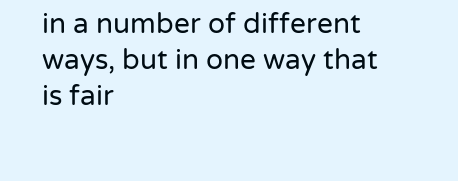in a number of different ways, but in one way that is fair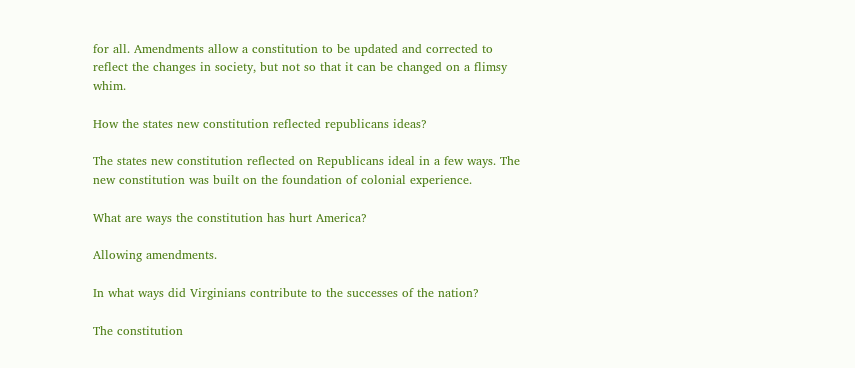for all. Amendments allow a constitution to be updated and corrected to reflect the changes in society, but not so that it can be changed on a flimsy whim.

How the states new constitution reflected republicans ideas?

The states new constitution reflected on Republicans ideal in a few ways. The new constitution was built on the foundation of colonial experience.

What are ways the constitution has hurt America?

Allowing amendments.

In what ways did Virginians contribute to the successes of the nation?

The constitution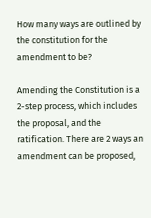How many ways are outlined by the constitution for the amendment to be?

Amending the Constitution is a 2-step process, which includes the proposal, and the ratification. There are 2 ways an amendment can be proposed,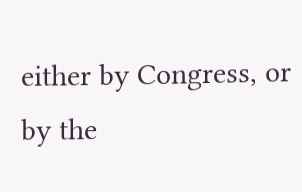either by Congress, or by the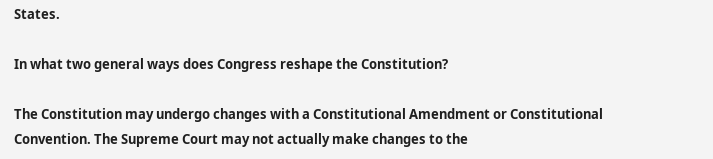States.

In what two general ways does Congress reshape the Constitution?

The Constitution may undergo changes with a Constitutional Amendment or Constitutional Convention. The Supreme Court may not actually make changes to the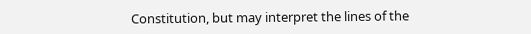Constitution, but may interpret the lines of the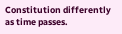Constitution differently as time passes.